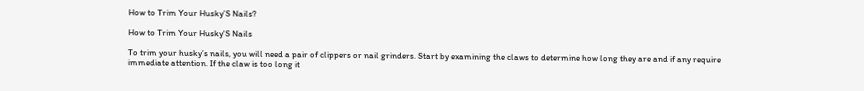How to Trim Your Husky’S Nails?

How to Trim Your Husky'S Nails

To trim your husky’s nails, you will need a pair of clippers or nail grinders. Start by examining the claws to determine how long they are and if any require immediate attention. If the claw is too long it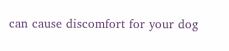can cause discomfort for your dog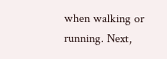when walking or running. Next,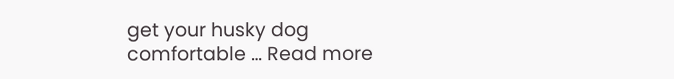get your husky dog comfortable … Read more